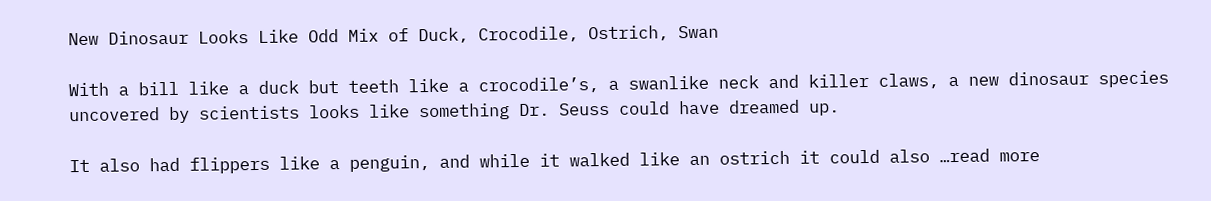New Dinosaur Looks Like Odd Mix of Duck, Crocodile, Ostrich, Swan

With a bill like a duck but teeth like a crocodile’s, a swanlike neck and killer claws, a new dinosaur species uncovered by scientists looks like something Dr. Seuss could have dreamed up.

It also had flippers like a penguin, and while it walked like an ostrich it could also …read more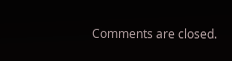Comments are closed.